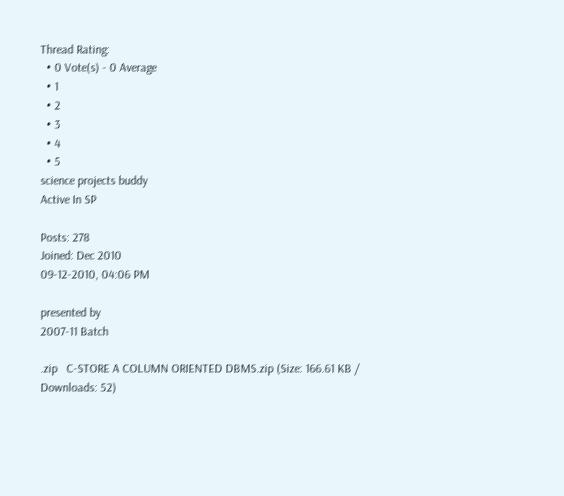Thread Rating:
  • 0 Vote(s) - 0 Average
  • 1
  • 2
  • 3
  • 4
  • 5
science projects buddy
Active In SP

Posts: 278
Joined: Dec 2010
09-12-2010, 04:06 PM

presented by
2007-11 Batch

.zip   C-STORE A COLUMN ORIENTED DBMS.zip (Size: 166.61 KB / Downloads: 52)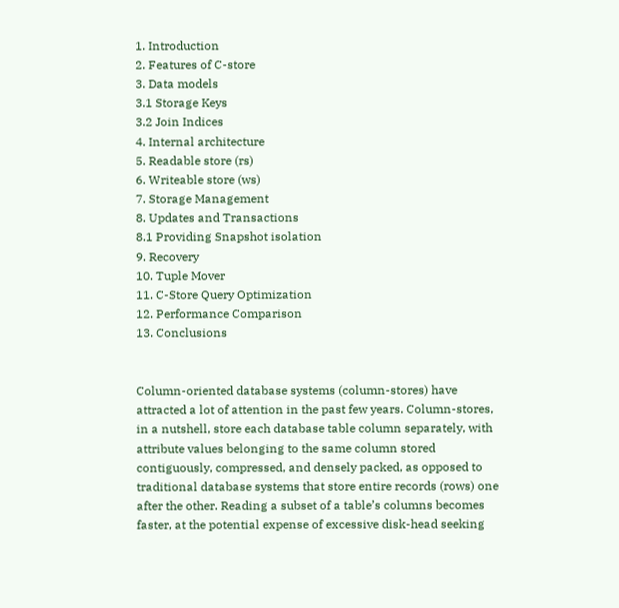1. Introduction
2. Features of C-store
3. Data models
3.1 Storage Keys
3.2 Join Indices
4. Internal architecture
5. Readable store (rs)
6. Writeable store (ws)
7. Storage Management
8. Updates and Transactions
8.1 Providing Snapshot isolation
9. Recovery
10. Tuple Mover
11. C-Store Query Optimization
12. Performance Comparison
13. Conclusions


Column-oriented database systems (column-stores) have attracted a lot of attention in the past few years. Column-stores, in a nutshell, store each database table column separately, with attribute values belonging to the same column stored contiguously, compressed, and densely packed, as opposed to traditional database systems that store entire records (rows) one after the other. Reading a subset of a table’s columns becomes faster, at the potential expense of excessive disk-head seeking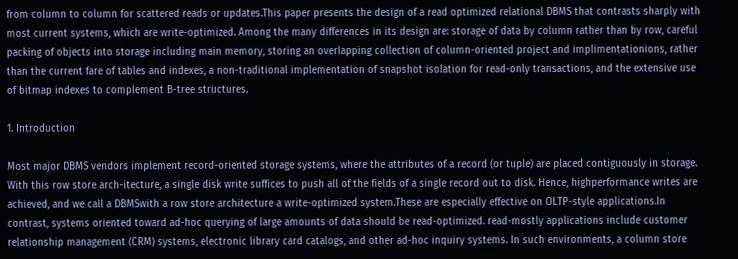from column to column for scattered reads or updates.This paper presents the design of a read optimized relational DBMS that contrasts sharply with most current systems, which are write-optimized. Among the many differences in its design are: storage of data by column rather than by row, careful packing of objects into storage including main memory, storing an overlapping collection of column-oriented project and implimentationions, rather than the current fare of tables and indexes, a non-traditional implementation of snapshot isolation for read-only transactions, and the extensive use of bitmap indexes to complement B-tree structures.

1. Introduction

Most major DBMS vendors implement record-oriented storage systems, where the attributes of a record (or tuple) are placed contiguously in storage. With this row store arch-itecture, a single disk write suffices to push all of the fields of a single record out to disk. Hence, highperformance writes are achieved, and we call a DBMSwith a row store architecture a write-optimized system.These are especially effective on OLTP-style applications.In contrast, systems oriented toward ad-hoc querying of large amounts of data should be read-optimized. read-mostly applications include customer relationship management (CRM) systems, electronic library card catalogs, and other ad-hoc inquiry systems. In such environments, a column store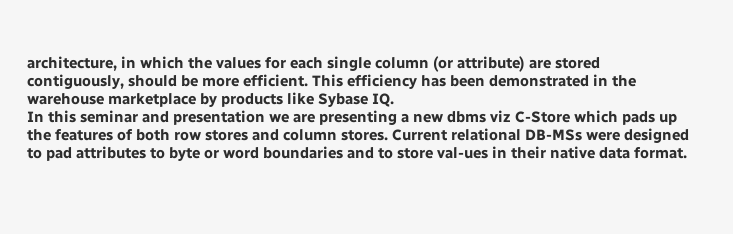architecture, in which the values for each single column (or attribute) are stored contiguously, should be more efficient. This efficiency has been demonstrated in the warehouse marketplace by products like Sybase IQ.
In this seminar and presentation we are presenting a new dbms viz C-Store which pads up the features of both row stores and column stores. Current relational DB-MSs were designed to pad attributes to byte or word boundaries and to store val-ues in their native data format.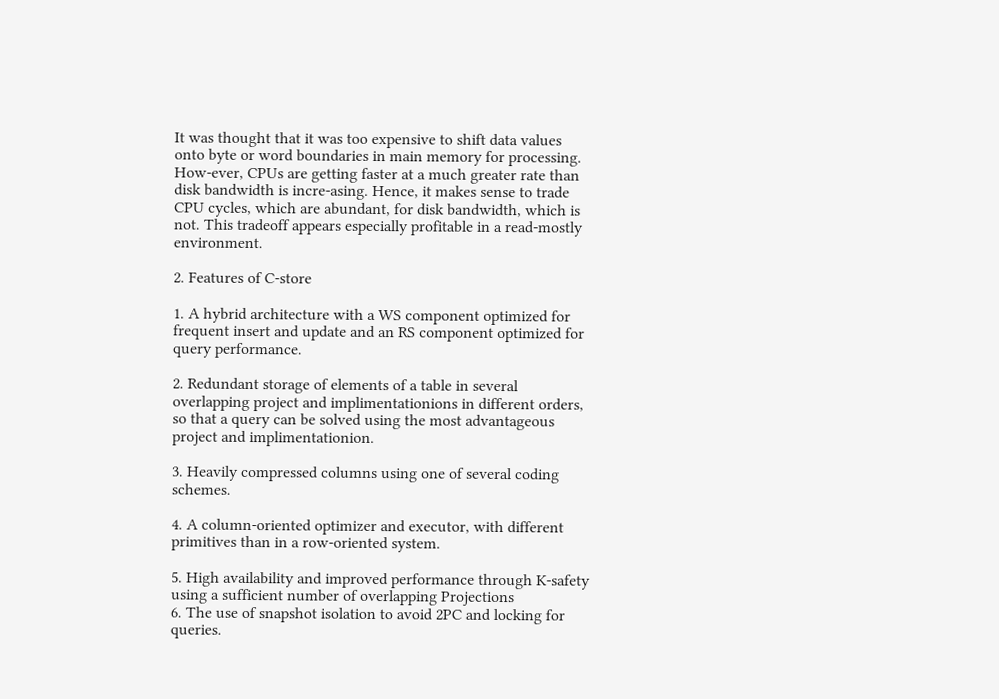It was thought that it was too expensive to shift data values onto byte or word boundaries in main memory for processing. How-ever, CPUs are getting faster at a much greater rate than disk bandwidth is incre-asing. Hence, it makes sense to trade CPU cycles, which are abundant, for disk bandwidth, which is not. This tradeoff appears especially profitable in a read-mostly environment.

2. Features of C-store

1. A hybrid architecture with a WS component optimized for frequent insert and update and an RS component optimized for query performance.

2. Redundant storage of elements of a table in several overlapping project and implimentationions in different orders, so that a query can be solved using the most advantageous
project and implimentationion.

3. Heavily compressed columns using one of several coding schemes.

4. A column-oriented optimizer and executor, with different primitives than in a row-oriented system.

5. High availability and improved performance through K-safety using a sufficient number of overlapping Projections
6. The use of snapshot isolation to avoid 2PC and locking for queries.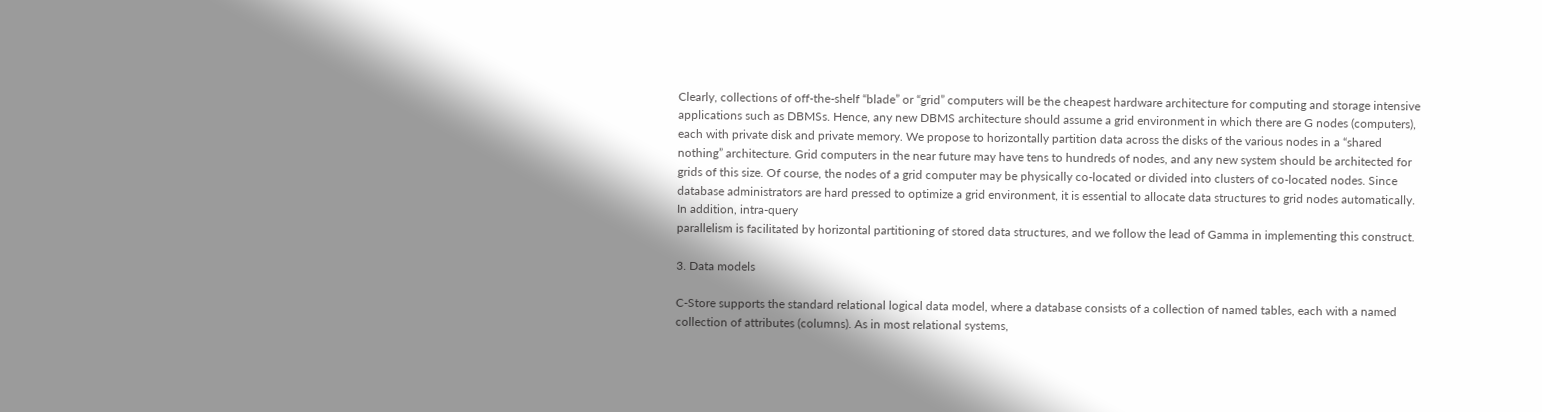Clearly, collections of off-the-shelf “blade” or “grid” computers will be the cheapest hardware architecture for computing and storage intensive applications such as DBMSs. Hence, any new DBMS architecture should assume a grid environment in which there are G nodes (computers), each with private disk and private memory. We propose to horizontally partition data across the disks of the various nodes in a “shared nothing” architecture. Grid computers in the near future may have tens to hundreds of nodes, and any new system should be architected for grids of this size. Of course, the nodes of a grid computer may be physically co-located or divided into clusters of co-located nodes. Since database administrators are hard pressed to optimize a grid environment, it is essential to allocate data structures to grid nodes automatically. In addition, intra-query
parallelism is facilitated by horizontal partitioning of stored data structures, and we follow the lead of Gamma in implementing this construct.

3. Data models

C-Store supports the standard relational logical data model, where a database consists of a collection of named tables, each with a named collection of attributes (columns). As in most relational systems,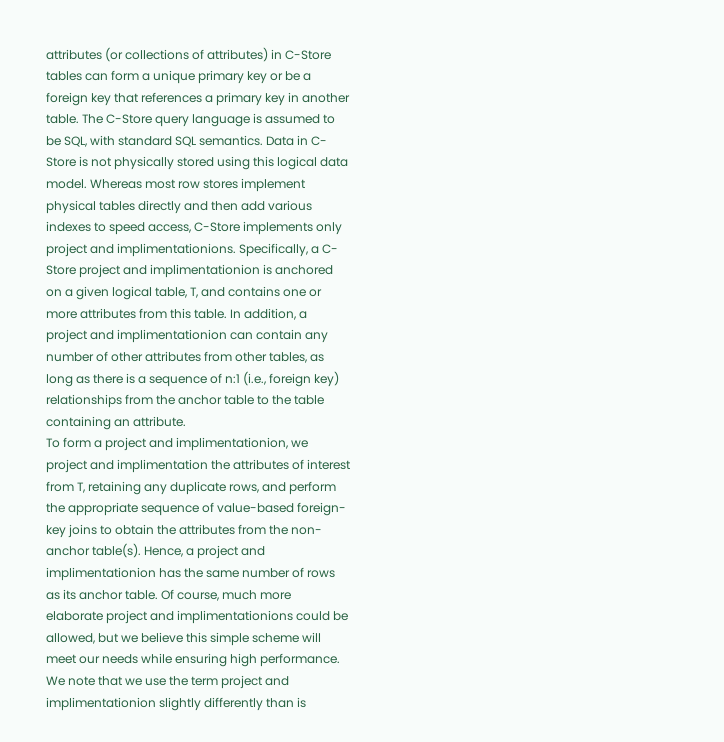attributes (or collections of attributes) in C-Store tables can form a unique primary key or be a foreign key that references a primary key in another table. The C-Store query language is assumed to be SQL, with standard SQL semantics. Data in C-Store is not physically stored using this logical data model. Whereas most row stores implement physical tables directly and then add various indexes to speed access, C-Store implements only project and implimentationions. Specifically, a C-Store project and implimentationion is anchored on a given logical table, T, and contains one or more attributes from this table. In addition, a project and implimentationion can contain any number of other attributes from other tables, as long as there is a sequence of n:1 (i.e., foreign key) relationships from the anchor table to the table containing an attribute.
To form a project and implimentationion, we project and implimentation the attributes of interest from T, retaining any duplicate rows, and perform the appropriate sequence of value-based foreign-key joins to obtain the attributes from the non-anchor table(s). Hence, a project and implimentationion has the same number of rows as its anchor table. Of course, much more elaborate project and implimentationions could be allowed, but we believe this simple scheme will meet our needs while ensuring high performance. We note that we use the term project and implimentationion slightly differently than is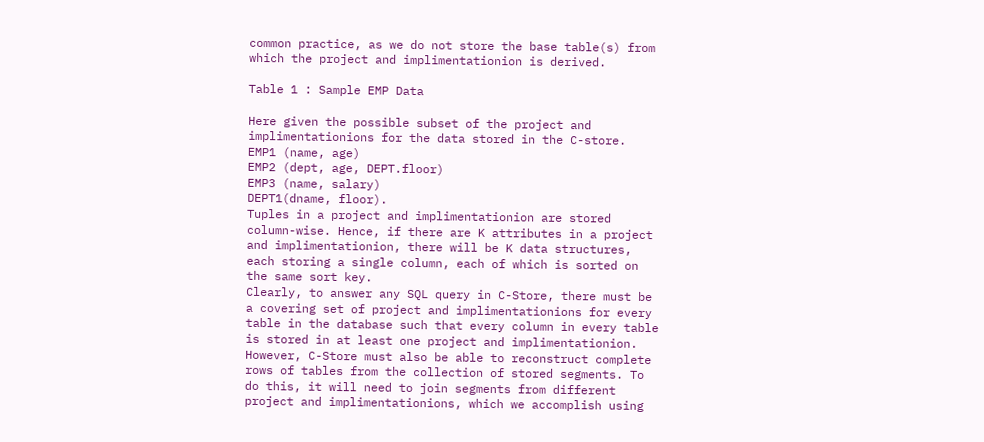common practice, as we do not store the base table(s) from which the project and implimentationion is derived.

Table 1 : Sample EMP Data

Here given the possible subset of the project and implimentationions for the data stored in the C-store.
EMP1 (name, age)
EMP2 (dept, age, DEPT.floor)
EMP3 (name, salary)
DEPT1(dname, floor).
Tuples in a project and implimentationion are stored column-wise. Hence, if there are K attributes in a project and implimentationion, there will be K data structures, each storing a single column, each of which is sorted on the same sort key.
Clearly, to answer any SQL query in C-Store, there must be a covering set of project and implimentationions for every table in the database such that every column in every table is stored in at least one project and implimentationion. However, C-Store must also be able to reconstruct complete rows of tables from the collection of stored segments. To do this, it will need to join segments from different project and implimentationions, which we accomplish using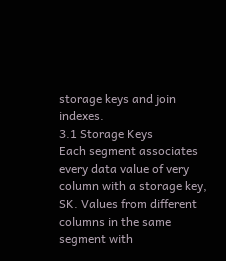storage keys and join indexes.
3.1 Storage Keys
Each segment associates every data value of very column with a storage key, SK. Values from different columns in the same segment with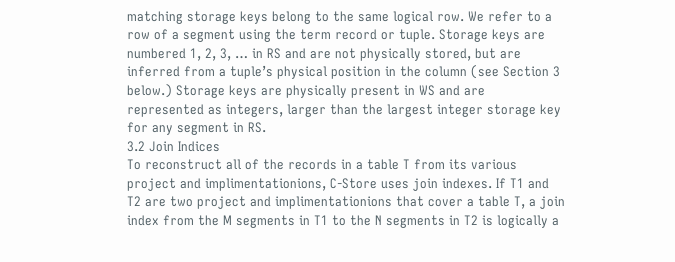matching storage keys belong to the same logical row. We refer to a row of a segment using the term record or tuple. Storage keys are numbered 1, 2, 3, … in RS and are not physically stored, but are inferred from a tuple’s physical position in the column (see Section 3 below.) Storage keys are physically present in WS and are represented as integers, larger than the largest integer storage key for any segment in RS.
3.2 Join Indices
To reconstruct all of the records in a table T from its various project and implimentationions, C-Store uses join indexes. If T1 and T2 are two project and implimentationions that cover a table T, a join index from the M segments in T1 to the N segments in T2 is logically a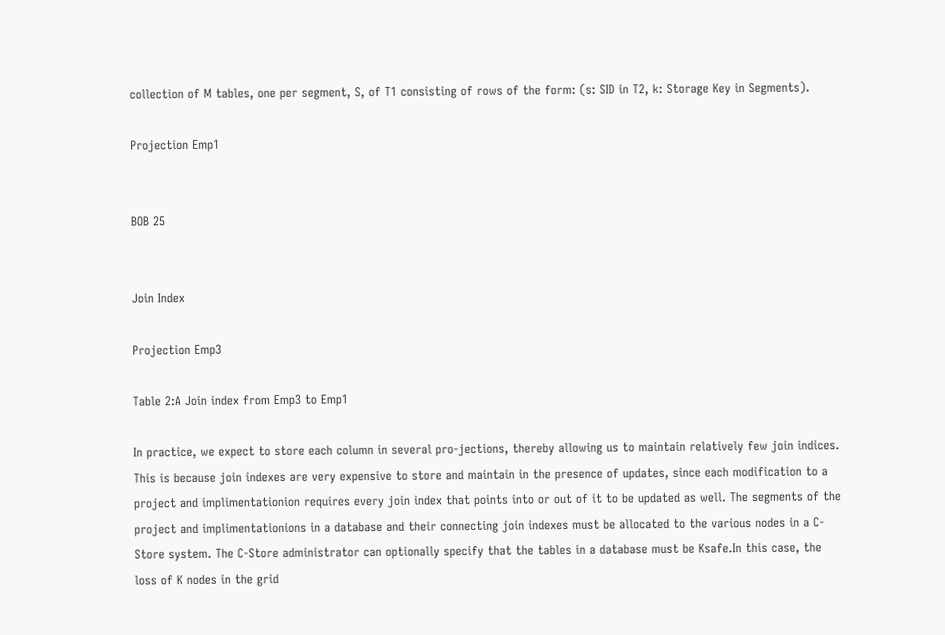collection of M tables, one per segment, S, of T1 consisting of rows of the form: (s: SID in T2, k: Storage Key in Segments).

Projection Emp1


BOB 25


Join Index

Projection Emp3

Table 2:A Join index from Emp3 to Emp1

In practice, we expect to store each column in several pro-jections, thereby allowing us to maintain relatively few join indices. This is because join indexes are very expensive to store and maintain in the presence of updates, since each modification to a project and implimentationion requires every join index that points into or out of it to be updated as well. The segments of the project and implimentationions in a database and their connecting join indexes must be allocated to the various nodes in a C-Store system. The C-Store administrator can optionally specify that the tables in a database must be Ksafe.In this case, the loss of K nodes in the grid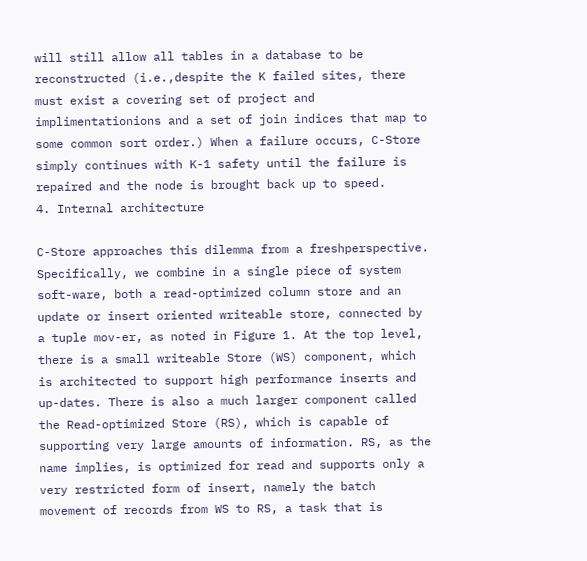will still allow all tables in a database to be reconstructed (i.e.,despite the K failed sites, there must exist a covering set of project and implimentationions and a set of join indices that map to some common sort order.) When a failure occurs, C-Store simply continues with K-1 safety until the failure is repaired and the node is brought back up to speed.
4. Internal architecture

C-Store approaches this dilemma from a freshperspective. Specifically, we combine in a single piece of system soft-ware, both a read-optimized column store and an update or insert oriented writeable store, connected by a tuple mov-er, as noted in Figure 1. At the top level, there is a small writeable Store (WS) component, which is architected to support high performance inserts and up-dates. There is also a much larger component called the Read-optimized Store (RS), which is capable of supporting very large amounts of information. RS, as the name implies, is optimized for read and supports only a very restricted form of insert, namely the batch movement of records from WS to RS, a task that is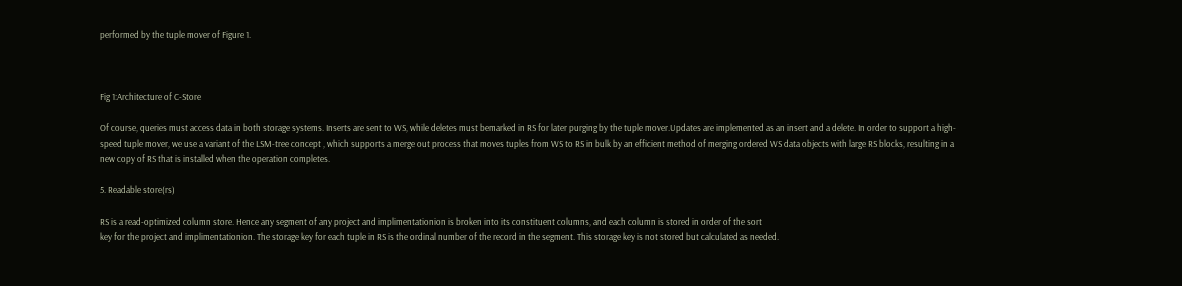performed by the tuple mover of Figure 1.



Fig 1:Architecture of C-Store

Of course, queries must access data in both storage systems. Inserts are sent to WS, while deletes must bemarked in RS for later purging by the tuple mover.Updates are implemented as an insert and a delete. In order to support a high-speed tuple mover, we use a variant of the LSM-tree concept , which supports a merge out process that moves tuples from WS to RS in bulk by an efficient method of merging ordered WS data objects with large RS blocks, resulting in a new copy of RS that is installed when the operation completes.

5. Readable store(rs)

RS is a read-optimized column store. Hence any segment of any project and implimentationion is broken into its constituent columns, and each column is stored in order of the sort
key for the project and implimentationion. The storage key for each tuple in RS is the ordinal number of the record in the segment. This storage key is not stored but calculated as needed.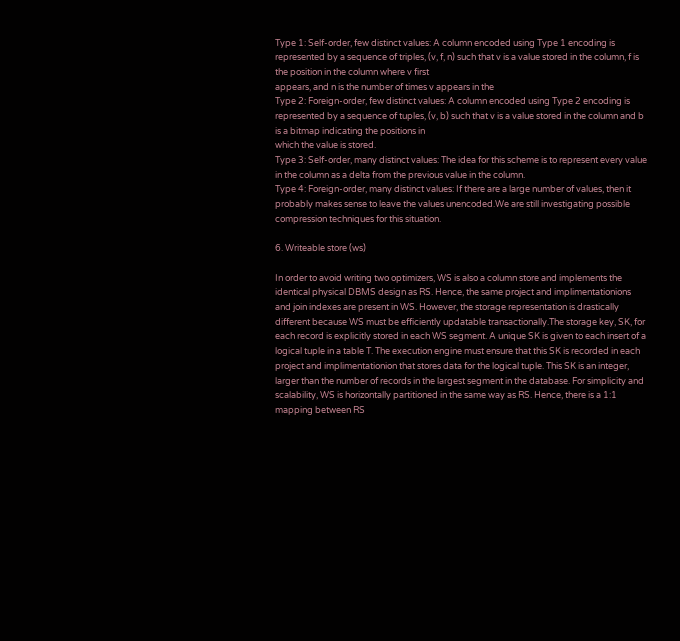Type 1: Self-order, few distinct values: A column encoded using Type 1 encoding is represented by a sequence of triples, (v, f, n) such that v is a value stored in the column, f is the position in the column where v first
appears, and n is the number of times v appears in the
Type 2: Foreign-order, few distinct values: A column encoded using Type 2 encoding is represented by a sequence of tuples, (v, b) such that v is a value stored in the column and b is a bitmap indicating the positions in
which the value is stored.
Type 3: Self-order, many distinct values: The idea for this scheme is to represent every value in the column as a delta from the previous value in the column.
Type 4: Foreign-order, many distinct values: If there are a large number of values, then it probably makes sense to leave the values unencoded.We are still investigating possible compression techniques for this situation.

6. Writeable store (ws)

In order to avoid writing two optimizers, WS is also a column store and implements the identical physical DBMS design as RS. Hence, the same project and implimentationions and join indexes are present in WS. However, the storage representation is drastically different because WS must be efficiently updatable transactionally.The storage key, SK, for each record is explicitly stored in each WS segment. A unique SK is given to each insert of a logical tuple in a table T. The execution engine must ensure that this SK is recorded in each project and implimentationion that stores data for the logical tuple. This SK is an integer, larger than the number of records in the largest segment in the database. For simplicity and scalability, WS is horizontally partitioned in the same way as RS. Hence, there is a 1:1 mapping between RS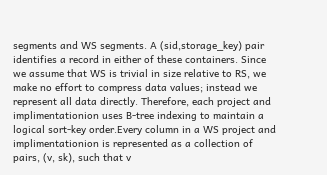segments and WS segments. A (sid,storage_key) pair identifies a record in either of these containers. Since we assume that WS is trivial in size relative to RS, we make no effort to compress data values; instead we represent all data directly. Therefore, each project and implimentationion uses B-tree indexing to maintain a logical sort-key order.Every column in a WS project and implimentationion is represented as a collection of pairs, (v, sk), such that v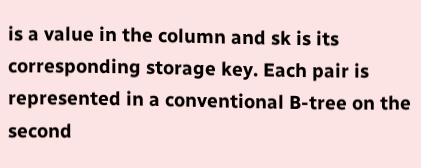is a value in the column and sk is its corresponding storage key. Each pair is represented in a conventional B-tree on the second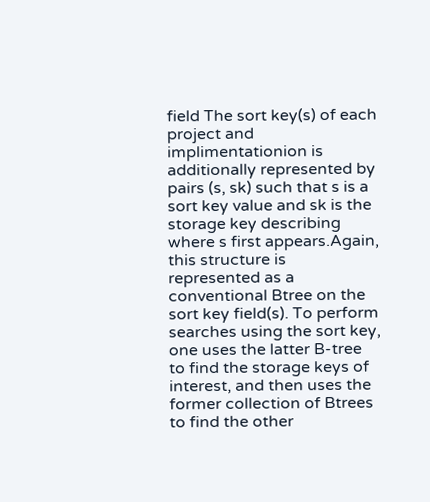field The sort key(s) of each project and implimentationion is additionally represented by pairs (s, sk) such that s is a sort key value and sk is the storage key describing where s first appears.Again, this structure is represented as a conventional Btree on the sort key field(s). To perform searches using the sort key, one uses the latter B-tree to find the storage keys of interest, and then uses the former collection of Btrees to find the other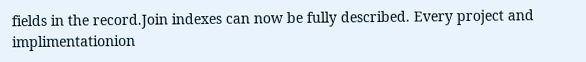fields in the record.Join indexes can now be fully described. Every project and implimentationion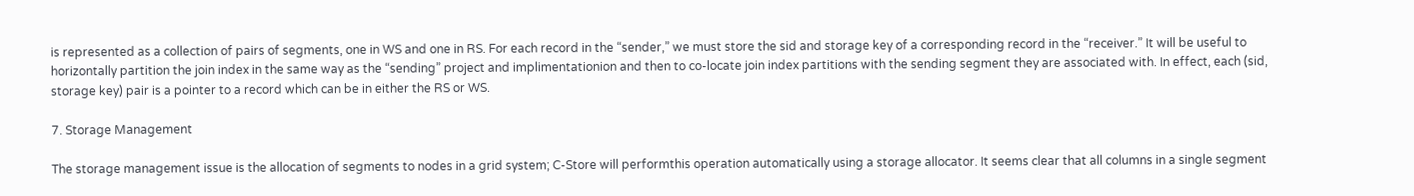is represented as a collection of pairs of segments, one in WS and one in RS. For each record in the “sender,” we must store the sid and storage key of a corresponding record in the “receiver.” It will be useful to horizontally partition the join index in the same way as the “sending” project and implimentationion and then to co-locate join index partitions with the sending segment they are associated with. In effect, each (sid, storage key) pair is a pointer to a record which can be in either the RS or WS.

7. Storage Management

The storage management issue is the allocation of segments to nodes in a grid system; C-Store will performthis operation automatically using a storage allocator. It seems clear that all columns in a single segment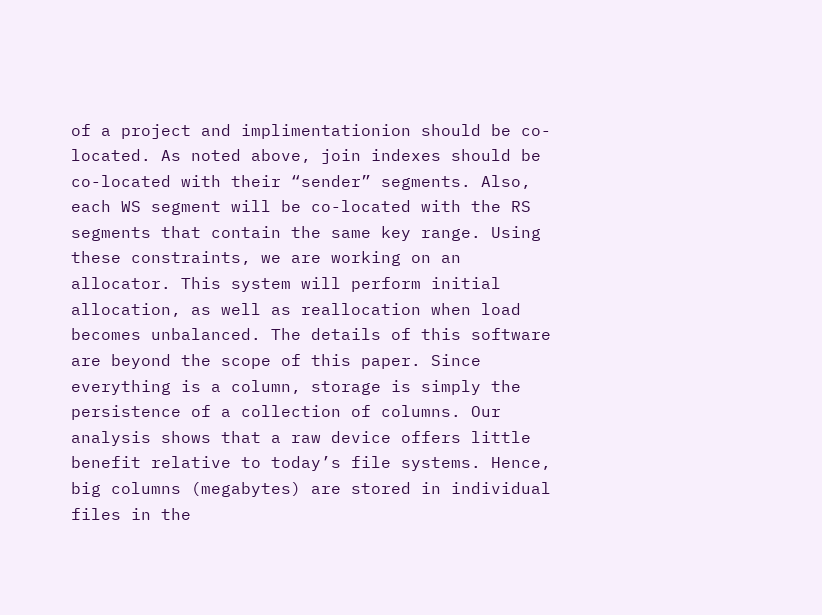of a project and implimentationion should be co-located. As noted above, join indexes should be co-located with their “sender” segments. Also, each WS segment will be co-located with the RS segments that contain the same key range. Using these constraints, we are working on an allocator. This system will perform initial allocation, as well as reallocation when load becomes unbalanced. The details of this software are beyond the scope of this paper. Since everything is a column, storage is simply the persistence of a collection of columns. Our analysis shows that a raw device offers little benefit relative to today’s file systems. Hence, big columns (megabytes) are stored in individual files in the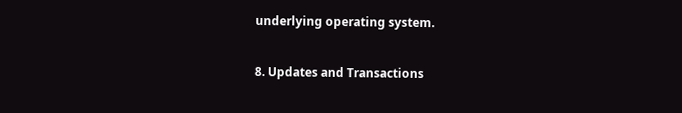underlying operating system.

8. Updates and Transactions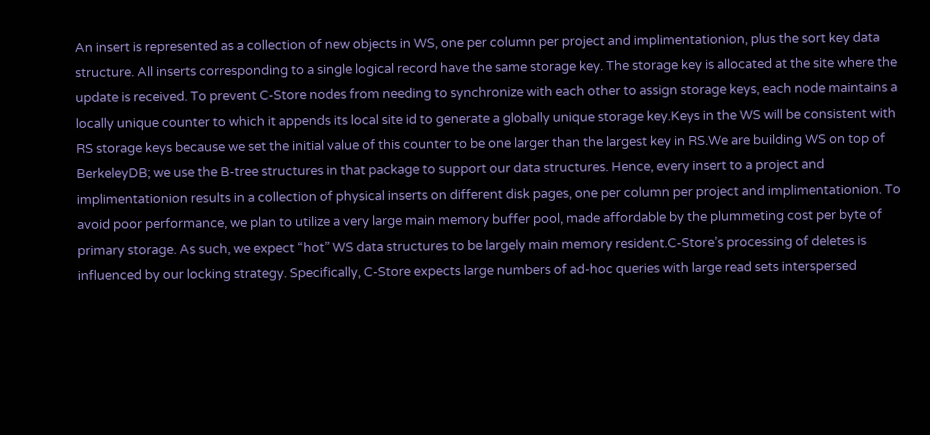An insert is represented as a collection of new objects in WS, one per column per project and implimentationion, plus the sort key data structure. All inserts corresponding to a single logical record have the same storage key. The storage key is allocated at the site where the update is received. To prevent C-Store nodes from needing to synchronize with each other to assign storage keys, each node maintains a locally unique counter to which it appends its local site id to generate a globally unique storage key.Keys in the WS will be consistent with RS storage keys because we set the initial value of this counter to be one larger than the largest key in RS.We are building WS on top of BerkeleyDB; we use the B-tree structures in that package to support our data structures. Hence, every insert to a project and implimentationion results in a collection of physical inserts on different disk pages, one per column per project and implimentationion. To avoid poor performance, we plan to utilize a very large main memory buffer pool, made affordable by the plummeting cost per byte of primary storage. As such, we expect “hot” WS data structures to be largely main memory resident.C-Store’s processing of deletes is influenced by our locking strategy. Specifically, C-Store expects large numbers of ad-hoc queries with large read sets interspersed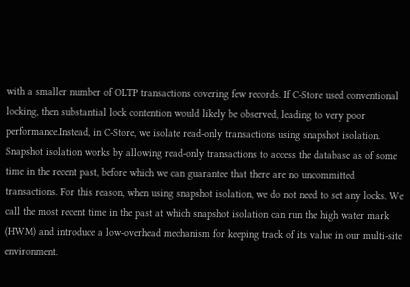with a smaller number of OLTP transactions covering few records. If C-Store used conventional locking, then substantial lock contention would likely be observed, leading to very poor performance.Instead, in C-Store, we isolate read-only transactions using snapshot isolation. Snapshot isolation works by allowing read-only transactions to access the database as of some time in the recent past, before which we can guarantee that there are no uncommitted transactions. For this reason, when using snapshot isolation, we do not need to set any locks. We call the most recent time in the past at which snapshot isolation can run the high water mark (HWM) and introduce a low-overhead mechanism for keeping track of its value in our multi-site environment.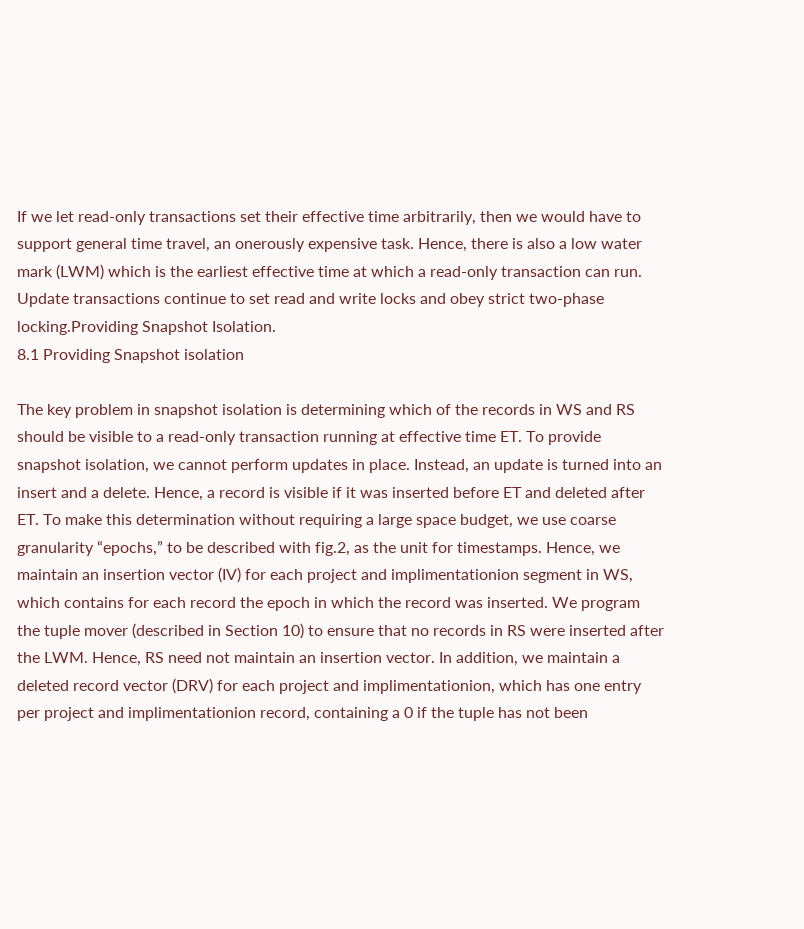If we let read-only transactions set their effective time arbitrarily, then we would have to support general time travel, an onerously expensive task. Hence, there is also a low water mark (LWM) which is the earliest effective time at which a read-only transaction can run. Update transactions continue to set read and write locks and obey strict two-phase locking.Providing Snapshot Isolation.
8.1 Providing Snapshot isolation

The key problem in snapshot isolation is determining which of the records in WS and RS should be visible to a read-only transaction running at effective time ET. To provide snapshot isolation, we cannot perform updates in place. Instead, an update is turned into an insert and a delete. Hence, a record is visible if it was inserted before ET and deleted after ET. To make this determination without requiring a large space budget, we use coarse granularity “epochs,” to be described with fig.2, as the unit for timestamps. Hence, we maintain an insertion vector (IV) for each project and implimentationion segment in WS, which contains for each record the epoch in which the record was inserted. We program the tuple mover (described in Section 10) to ensure that no records in RS were inserted after the LWM. Hence, RS need not maintain an insertion vector. In addition, we maintain a deleted record vector (DRV) for each project and implimentationion, which has one entry per project and implimentationion record, containing a 0 if the tuple has not been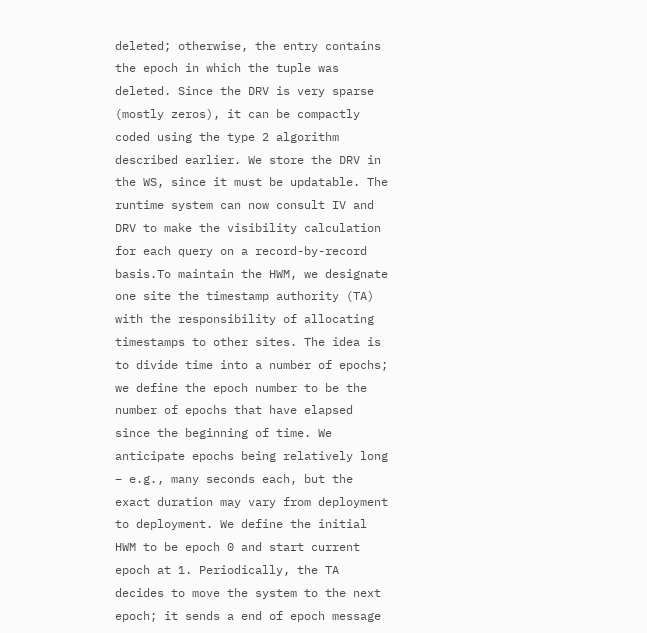deleted; otherwise, the entry contains the epoch in which the tuple was deleted. Since the DRV is very sparse (mostly zeros), it can be compactly coded using the type 2 algorithm described earlier. We store the DRV in the WS, since it must be updatable. The runtime system can now consult IV and DRV to make the visibility calculation for each query on a record-by-record basis.To maintain the HWM, we designate one site the timestamp authority (TA) with the responsibility of allocating timestamps to other sites. The idea is to divide time into a number of epochs; we define the epoch number to be the number of epochs that have elapsed since the beginning of time. We anticipate epochs being relatively long – e.g., many seconds each, but the exact duration may vary from deployment to deployment. We define the initial HWM to be epoch 0 and start current epoch at 1. Periodically, the TA decides to move the system to the next epoch; it sends a end of epoch message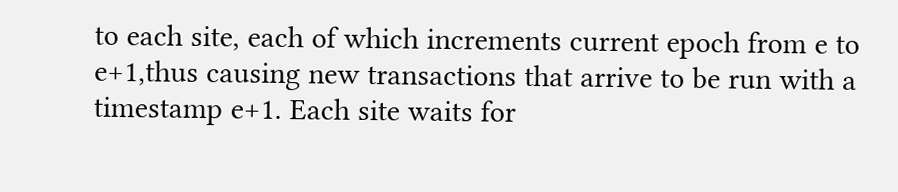to each site, each of which increments current epoch from e to e+1,thus causing new transactions that arrive to be run with a timestamp e+1. Each site waits for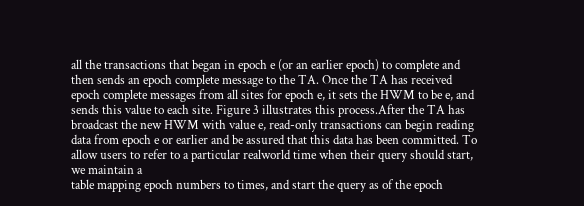all the transactions that began in epoch e (or an earlier epoch) to complete and then sends an epoch complete message to the TA. Once the TA has received epoch complete messages from all sites for epoch e, it sets the HWM to be e, and sends this value to each site. Figure 3 illustrates this process.After the TA has broadcast the new HWM with value e, read-only transactions can begin reading data from epoch e or earlier and be assured that this data has been committed. To allow users to refer to a particular realworld time when their query should start, we maintain a
table mapping epoch numbers to times, and start the query as of the epoch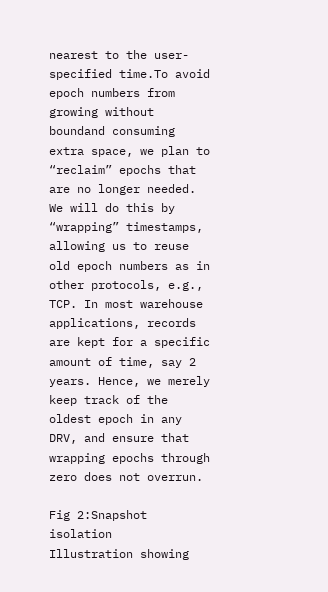nearest to the user-specified time.To avoid epoch numbers from growing without boundand consuming extra space, we plan to “reclaim” epochs that are no longer needed. We will do this by “wrapping” timestamps, allowing us to reuse old epoch numbers as in other protocols, e.g., TCP. In most warehouse applications, records are kept for a specific amount of time, say 2 years. Hence, we merely keep track of the oldest epoch in any DRV, and ensure that wrapping epochs through zero does not overrun.

Fig 2:Snapshot isolation
Illustration showing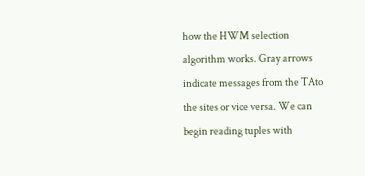how the HWM selection algorithm works. Gray arrows indicate messages from the TAto the sites or vice versa. We can begin reading tuples with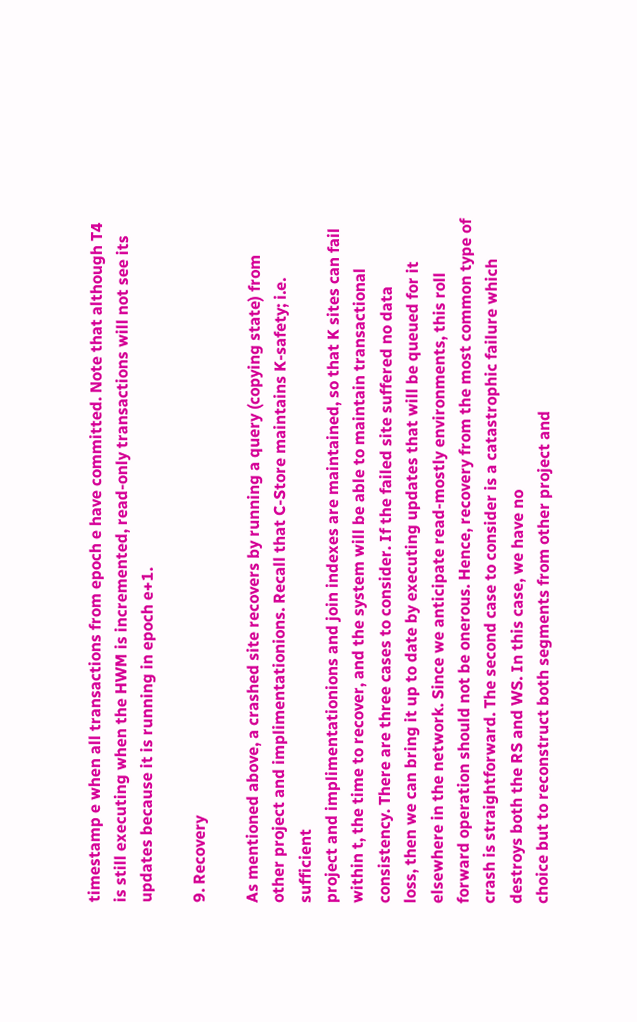timestamp e when all transactions from epoch e have committed. Note that although T4 is still executing when the HWM is incremented, read-only transactions will not see its updates because it is running in epoch e+1.

9. Recovery

As mentioned above, a crashed site recovers by running a query (copying state) from other project and implimentationions. Recall that C-Store maintains K-safety; i.e. sufficient
project and implimentationions and join indexes are maintained, so that K sites can fail within t, the time to recover, and the system will be able to maintain transactional consistency. There are three cases to consider. If the failed site suffered no data
loss, then we can bring it up to date by executing updates that will be queued for it elsewhere in the network. Since we anticipate read-mostly environments, this roll forward operation should not be onerous. Hence, recovery from the most common type of crash is straightforward. The second case to consider is a catastrophic failure which destroys both the RS and WS. In this case, we have no
choice but to reconstruct both segments from other project and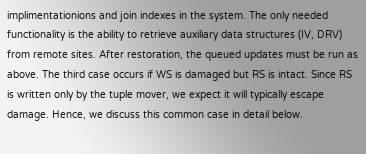implimentationions and join indexes in the system. The only needed functionality is the ability to retrieve auxiliary data structures (IV, DRV) from remote sites. After restoration, the queued updates must be run as above. The third case occurs if WS is damaged but RS is intact. Since RS is written only by the tuple mover, we expect it will typically escape damage. Hence, we discuss this common case in detail below.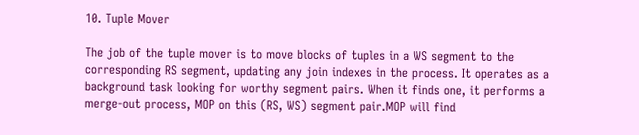10. Tuple Mover

The job of the tuple mover is to move blocks of tuples in a WS segment to the corresponding RS segment, updating any join indexes in the process. It operates as a background task looking for worthy segment pairs. When it finds one, it performs a merge-out process, MOP on this (RS, WS) segment pair.MOP will find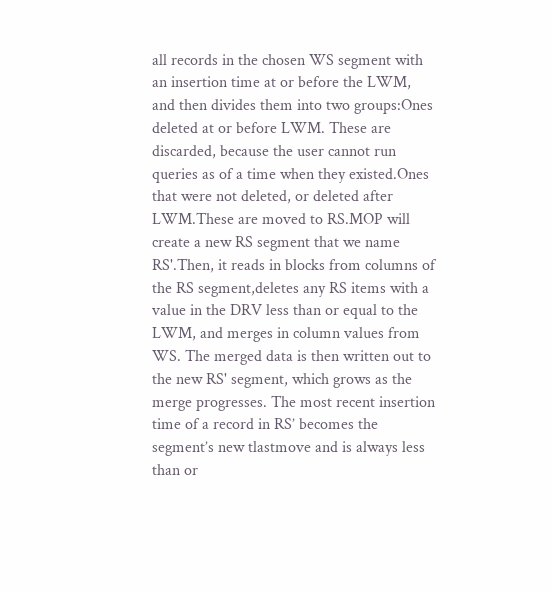all records in the chosen WS segment with an insertion time at or before the LWM, and then divides them into two groups:Ones deleted at or before LWM. These are discarded, because the user cannot run queries as of a time when they existed.Ones that were not deleted, or deleted after LWM.These are moved to RS.MOP will create a new RS segment that we name RS'.Then, it reads in blocks from columns of the RS segment,deletes any RS items with a value in the DRV less than or equal to the LWM, and merges in column values from WS. The merged data is then written out to the new RS' segment, which grows as the merge progresses. The most recent insertion time of a record in RS’ becomes the segment’s new tlastmove and is always less than or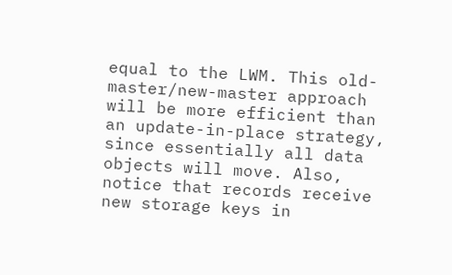equal to the LWM. This old-master/new-master approach will be more efficient than an update-in-place strategy, since essentially all data objects will move. Also, notice that records receive new storage keys in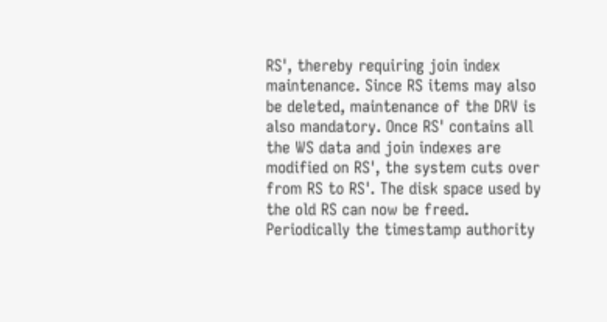RS', thereby requiring join index maintenance. Since RS items may also be deleted, maintenance of the DRV is also mandatory. Once RS' contains all the WS data and join indexes are modified on RS', the system cuts over from RS to RS'. The disk space used by the old RS can now be freed.
Periodically the timestamp authority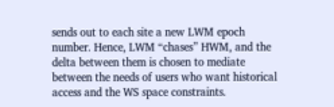sends out to each site a new LWM epoch number. Hence, LWM “chases” HWM, and the delta between them is chosen to mediate between the needs of users who want historical access and the WS space constraints.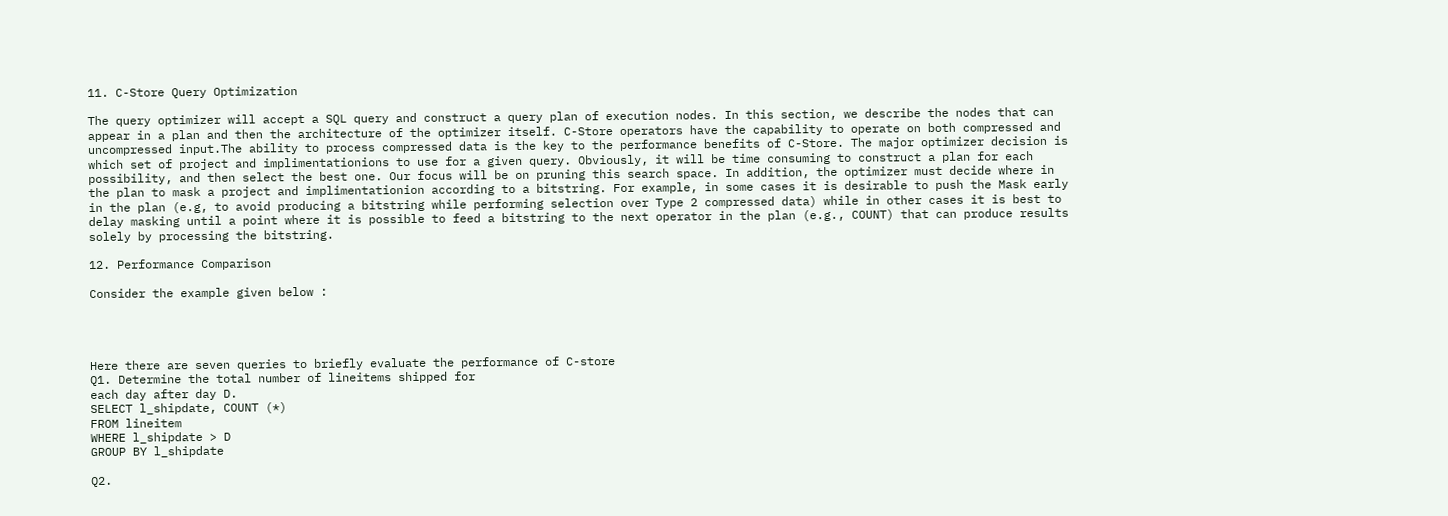11. C-Store Query Optimization

The query optimizer will accept a SQL query and construct a query plan of execution nodes. In this section, we describe the nodes that can appear in a plan and then the architecture of the optimizer itself. C-Store operators have the capability to operate on both compressed and uncompressed input.The ability to process compressed data is the key to the performance benefits of C-Store. The major optimizer decision is which set of project and implimentationions to use for a given query. Obviously, it will be time consuming to construct a plan for each possibility, and then select the best one. Our focus will be on pruning this search space. In addition, the optimizer must decide where in the plan to mask a project and implimentationion according to a bitstring. For example, in some cases it is desirable to push the Mask early in the plan (e.g, to avoid producing a bitstring while performing selection over Type 2 compressed data) while in other cases it is best to delay masking until a point where it is possible to feed a bitstring to the next operator in the plan (e.g., COUNT) that can produce results solely by processing the bitstring.

12. Performance Comparison

Consider the example given below :




Here there are seven queries to briefly evaluate the performance of C-store
Q1. Determine the total number of lineitems shipped for
each day after day D.
SELECT l_shipdate, COUNT (*)
FROM lineitem
WHERE l_shipdate > D
GROUP BY l_shipdate

Q2.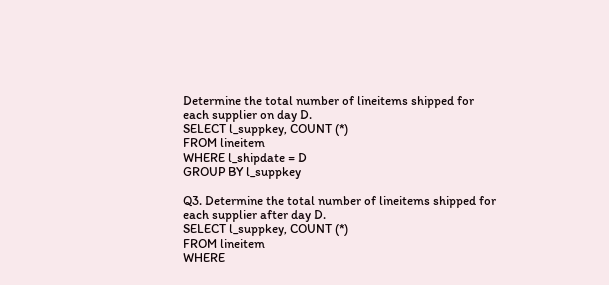Determine the total number of lineitems shipped for
each supplier on day D.
SELECT l_suppkey, COUNT (*)
FROM lineitem
WHERE l_shipdate = D
GROUP BY l_suppkey

Q3. Determine the total number of lineitems shipped for
each supplier after day D.
SELECT l_suppkey, COUNT (*)
FROM lineitem
WHERE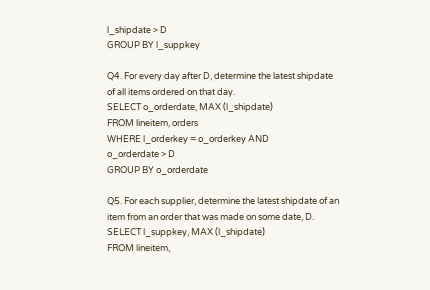l_shipdate > D
GROUP BY l_suppkey

Q4. For every day after D, determine the latest shipdate
of all items ordered on that day.
SELECT o_orderdate, MAX (l_shipdate)
FROM lineitem, orders
WHERE l_orderkey = o_orderkey AND
o_orderdate > D
GROUP BY o_orderdate

Q5. For each supplier, determine the latest shipdate of an
item from an order that was made on some date, D.
SELECT l_suppkey, MAX (l_shipdate)
FROM lineitem,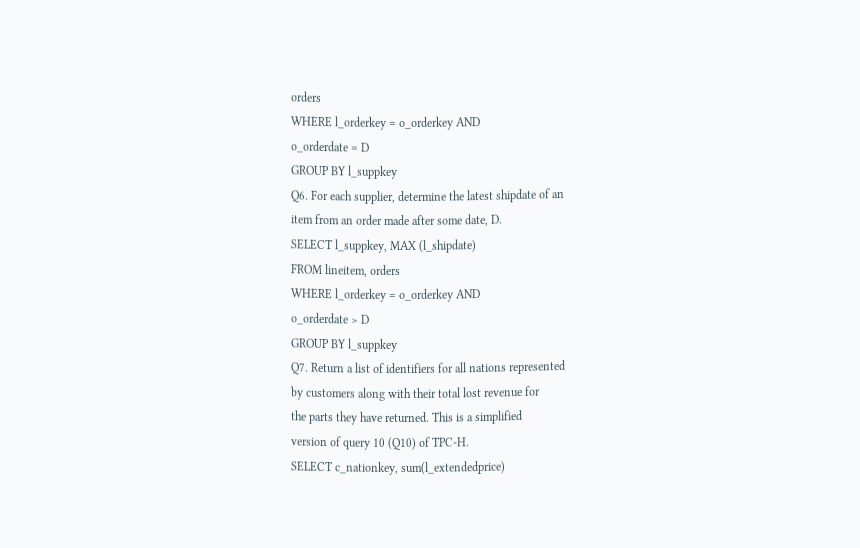orders
WHERE l_orderkey = o_orderkey AND
o_orderdate = D
GROUP BY l_suppkey
Q6. For each supplier, determine the latest shipdate of an
item from an order made after some date, D.
SELECT l_suppkey, MAX (l_shipdate)
FROM lineitem, orders
WHERE l_orderkey = o_orderkey AND
o_orderdate > D
GROUP BY l_suppkey
Q7. Return a list of identifiers for all nations represented
by customers along with their total lost revenue for
the parts they have returned. This is a simplified
version of query 10 (Q10) of TPC-H.
SELECT c_nationkey, sum(l_extendedprice)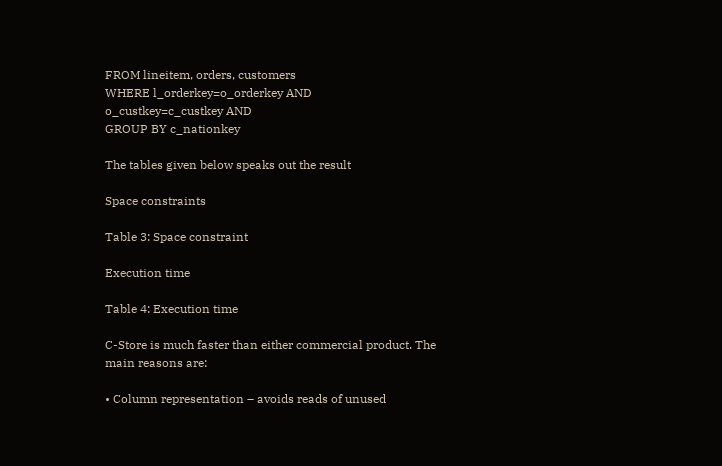FROM lineitem, orders, customers
WHERE l_orderkey=o_orderkey AND
o_custkey=c_custkey AND
GROUP BY c_nationkey

The tables given below speaks out the result

Space constraints

Table 3: Space constraint

Execution time

Table 4: Execution time

C-Store is much faster than either commercial product. The main reasons are:

• Column representation – avoids reads of unused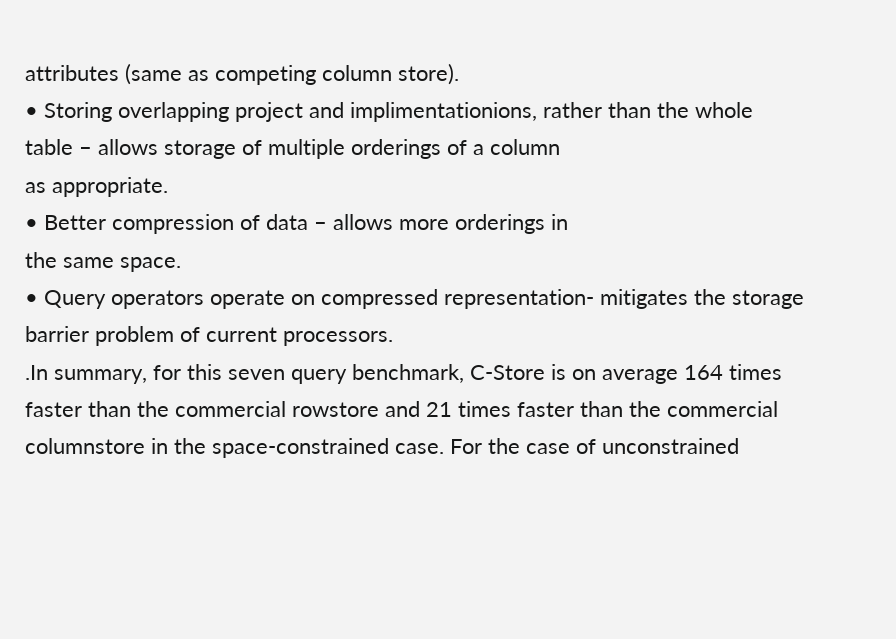attributes (same as competing column store).
• Storing overlapping project and implimentationions, rather than the whole
table – allows storage of multiple orderings of a column
as appropriate.
• Better compression of data – allows more orderings in
the same space.
• Query operators operate on compressed representation- mitigates the storage barrier problem of current processors.
.In summary, for this seven query benchmark, C-Store is on average 164 times faster than the commercial rowstore and 21 times faster than the commercial columnstore in the space-constrained case. For the case of unconstrained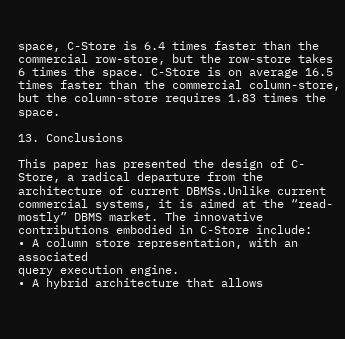space, C-Store is 6.4 times faster than the commercial row-store, but the row-store takes 6 times the space. C-Store is on average 16.5 times faster than the commercial column-store, but the column-store requires 1.83 times the space.

13. Conclusions

This paper has presented the design of C-Store, a radical departure from the architecture of current DBMSs.Unlike current commercial systems, it is aimed at the “read-mostly” DBMS market. The innovative contributions embodied in C-Store include:
• A column store representation, with an associated
query execution engine.
• A hybrid architecture that allows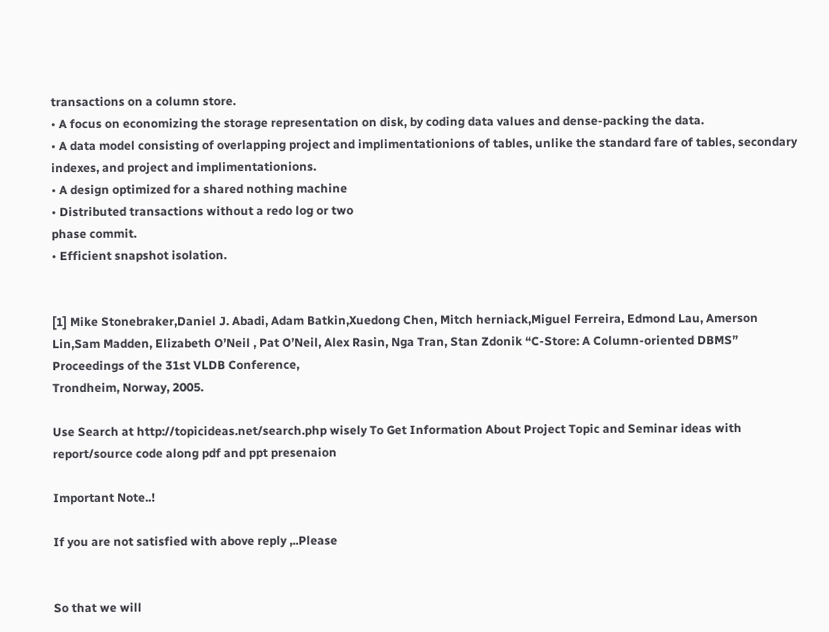transactions on a column store.
• A focus on economizing the storage representation on disk, by coding data values and dense-packing the data.
• A data model consisting of overlapping project and implimentationions of tables, unlike the standard fare of tables, secondary indexes, and project and implimentationions.
• A design optimized for a shared nothing machine
• Distributed transactions without a redo log or two
phase commit.
• Efficient snapshot isolation.


[1] Mike Stonebraker,Daniel J. Abadi, Adam Batkin,Xuedong Chen, Mitch herniack,Miguel Ferreira, Edmond Lau, Amerson Lin,Sam Madden, Elizabeth O’Neil , Pat O’Neil, Alex Rasin, Nga Tran, Stan Zdonik “C-Store: A Column-oriented DBMS” Proceedings of the 31st VLDB Conference,
Trondheim, Norway, 2005.

Use Search at http://topicideas.net/search.php wisely To Get Information About Project Topic and Seminar ideas with report/source code along pdf and ppt presenaion

Important Note..!

If you are not satisfied with above reply ,..Please


So that we will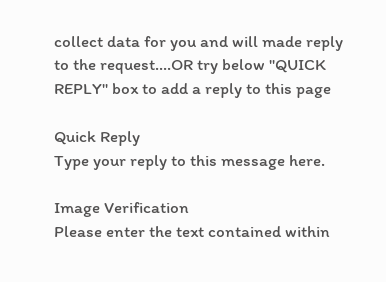collect data for you and will made reply to the request....OR try below "QUICK REPLY" box to add a reply to this page

Quick Reply
Type your reply to this message here.

Image Verification
Please enter the text contained within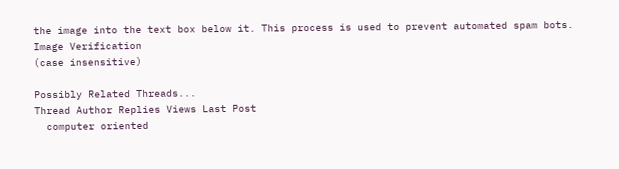the image into the text box below it. This process is used to prevent automated spam bots.
Image Verification
(case insensitive)

Possibly Related Threads...
Thread Author Replies Views Last Post
  computer oriented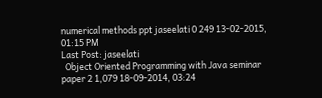numerical methods ppt jaseelati 0 249 13-02-2015, 01:15 PM
Last Post: jaseelati
  Object Oriented Programming with Java seminar paper 2 1,079 18-09-2014, 03:24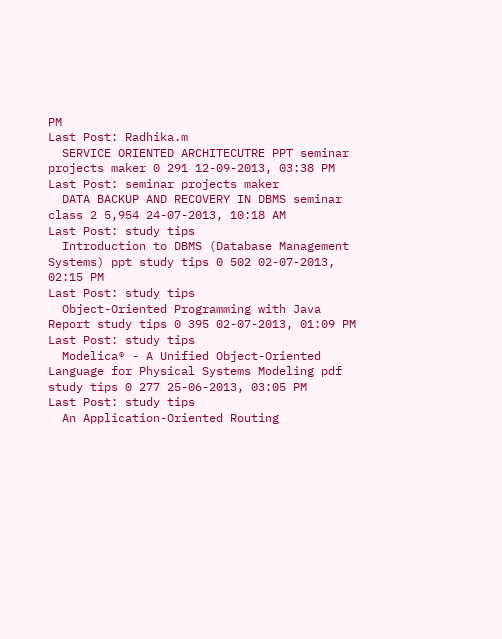PM
Last Post: Radhika.m
  SERVICE ORIENTED ARCHITECUTRE PPT seminar projects maker 0 291 12-09-2013, 03:38 PM
Last Post: seminar projects maker
  DATA BACKUP AND RECOVERY IN DBMS seminar class 2 5,954 24-07-2013, 10:18 AM
Last Post: study tips
  Introduction to DBMS (Database Management Systems) ppt study tips 0 502 02-07-2013, 02:15 PM
Last Post: study tips
  Object-Oriented Programming with Java Report study tips 0 395 02-07-2013, 01:09 PM
Last Post: study tips
  Modelica® - A Unified Object-Oriented Language for Physical Systems Modeling pdf study tips 0 277 25-06-2013, 03:05 PM
Last Post: study tips
  An Application-Oriented Routing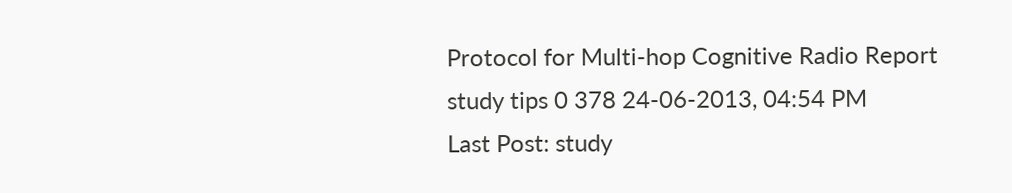Protocol for Multi-hop Cognitive Radio Report study tips 0 378 24-06-2013, 04:54 PM
Last Post: study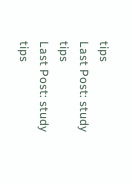tips
Last Post: study tips
Last Post: study tips